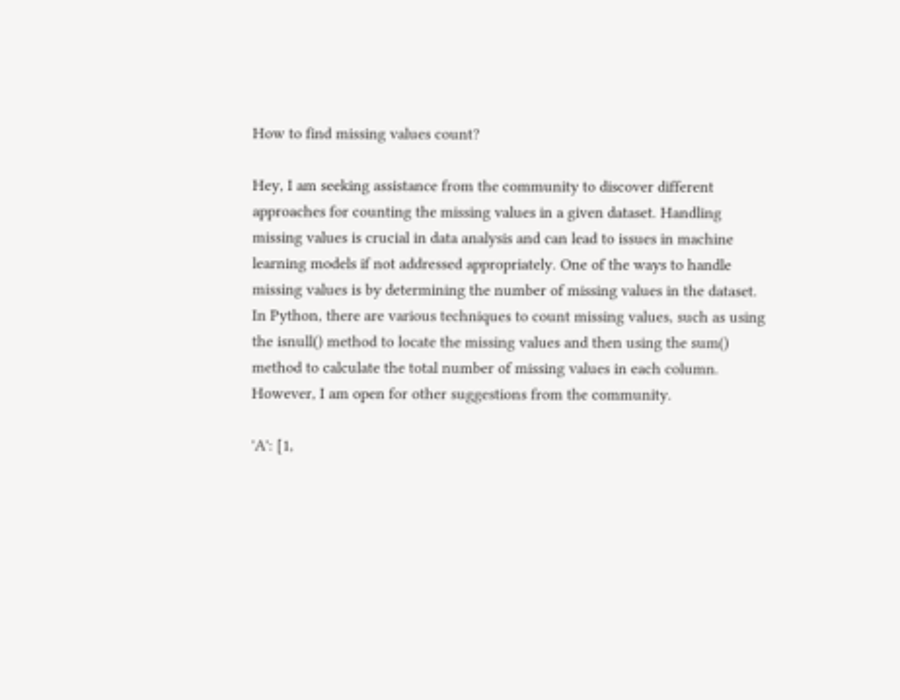How to find missing values count?

Hey, I am seeking assistance from the community to discover different approaches for counting the missing values in a given dataset. Handling missing values is crucial in data analysis and can lead to issues in machine learning models if not addressed appropriately. One of the ways to handle missing values is by determining the number of missing values in the dataset. In Python, there are various techniques to count missing values, such as using the isnull() method to locate the missing values and then using the sum() method to calculate the total number of missing values in each column. However, I am open for other suggestions from the community.

'A': [1,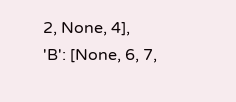2, None, 4],
'B': [None, 6, 7,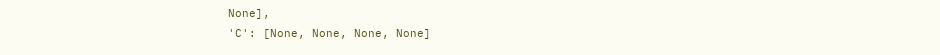None],
'C': [None, None, None, None]